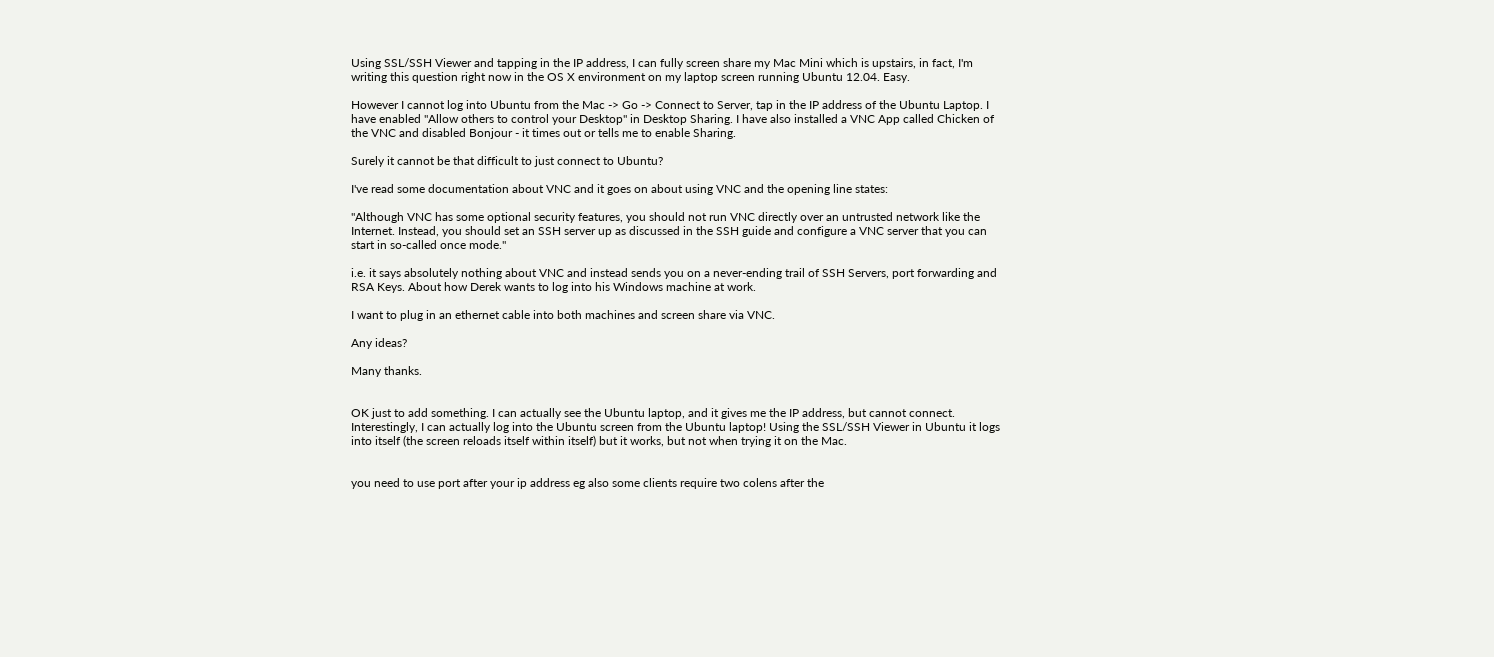Using SSL/SSH Viewer and tapping in the IP address, I can fully screen share my Mac Mini which is upstairs, in fact, I'm writing this question right now in the OS X environment on my laptop screen running Ubuntu 12.04. Easy.

However I cannot log into Ubuntu from the Mac -> Go -> Connect to Server, tap in the IP address of the Ubuntu Laptop. I have enabled "Allow others to control your Desktop" in Desktop Sharing. I have also installed a VNC App called Chicken of the VNC and disabled Bonjour - it times out or tells me to enable Sharing.

Surely it cannot be that difficult to just connect to Ubuntu?

I've read some documentation about VNC and it goes on about using VNC and the opening line states:

"Although VNC has some optional security features, you should not run VNC directly over an untrusted network like the Internet. Instead, you should set an SSH server up as discussed in the SSH guide and configure a VNC server that you can start in so-called once mode."

i.e. it says absolutely nothing about VNC and instead sends you on a never-ending trail of SSH Servers, port forwarding and RSA Keys. About how Derek wants to log into his Windows machine at work.

I want to plug in an ethernet cable into both machines and screen share via VNC.

Any ideas?

Many thanks.


OK just to add something. I can actually see the Ubuntu laptop, and it gives me the IP address, but cannot connect. Interestingly, I can actually log into the Ubuntu screen from the Ubuntu laptop! Using the SSL/SSH Viewer in Ubuntu it logs into itself (the screen reloads itself within itself) but it works, but not when trying it on the Mac.


you need to use port after your ip address eg also some clients require two colens after the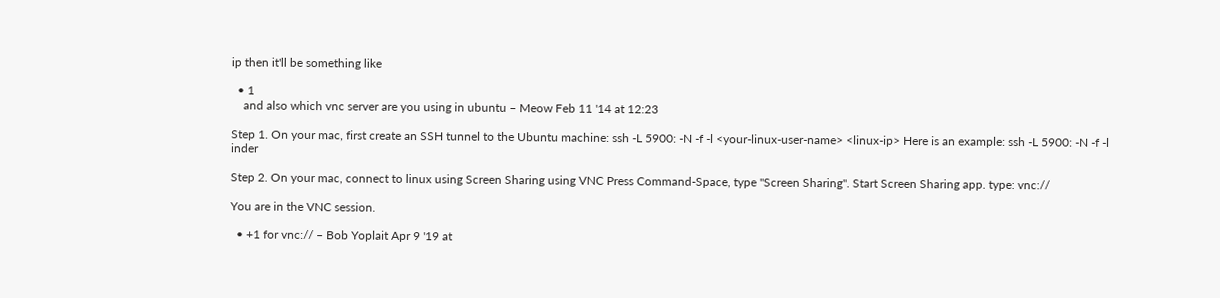ip then it'll be something like

  • 1
    and also which vnc server are you using in ubuntu – Meow Feb 11 '14 at 12:23

Step 1. On your mac, first create an SSH tunnel to the Ubuntu machine: ssh -L 5900: -N -f -l <your-linux-user-name> <linux-ip> Here is an example: ssh -L 5900: -N -f -l inder

Step 2. On your mac, connect to linux using Screen Sharing using VNC Press Command-Space, type "Screen Sharing". Start Screen Sharing app. type: vnc://

You are in the VNC session.

  • +1 for vnc:// – Bob Yoplait Apr 9 '19 at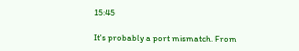15:45

It's probably a port mismatch. From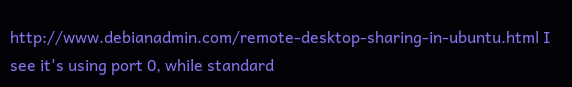http://www.debianadmin.com/remote-desktop-sharing-in-ubuntu.html I see it's using port 0, while standard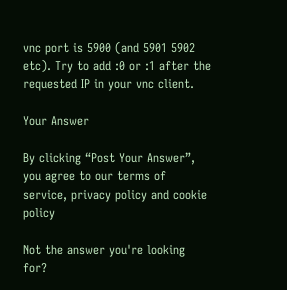vnc port is 5900 (and 5901 5902 etc). Try to add :0 or :1 after the requested IP in your vnc client.

Your Answer

By clicking “Post Your Answer”, you agree to our terms of service, privacy policy and cookie policy

Not the answer you're looking for?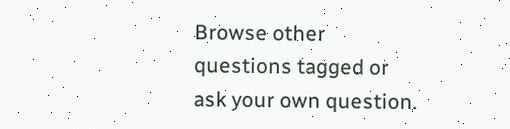Browse other questions tagged or ask your own question.